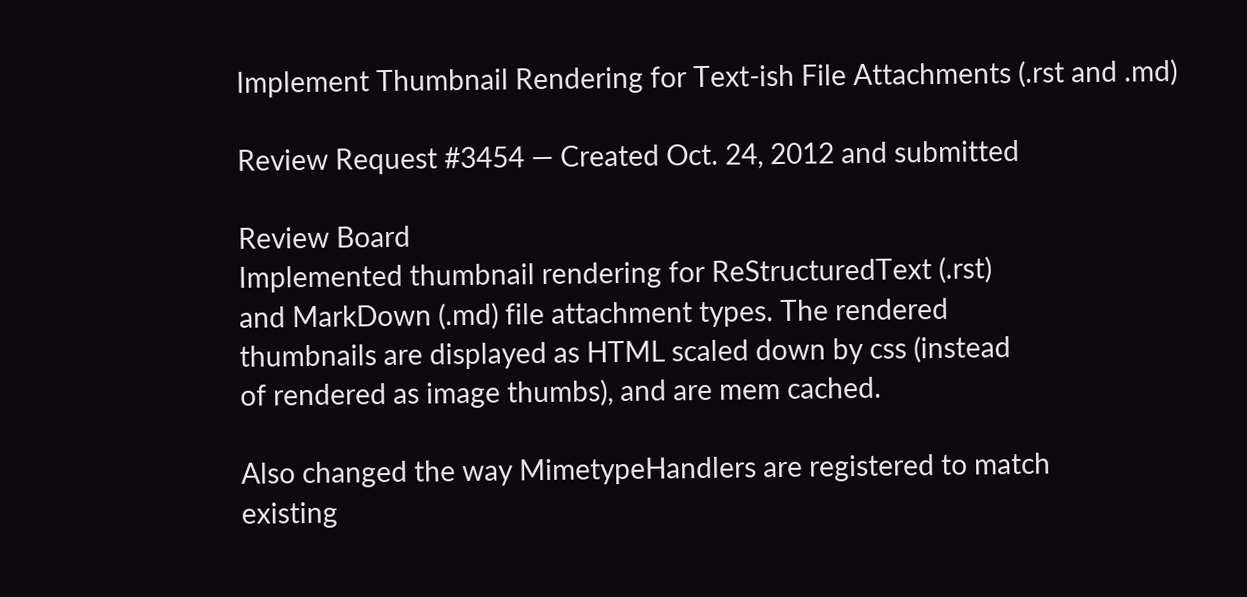Implement Thumbnail Rendering for Text-ish File Attachments (.rst and .md)

Review Request #3454 — Created Oct. 24, 2012 and submitted

Review Board
Implemented thumbnail rendering for ReStructuredText (.rst)
and MarkDown (.md) file attachment types. The rendered
thumbnails are displayed as HTML scaled down by css (instead
of rendered as image thumbs), and are mem cached.

Also changed the way MimetypeHandlers are registered to match
existing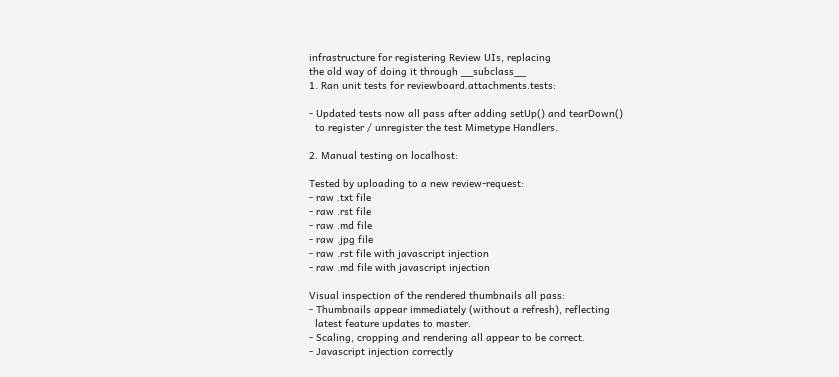infrastructure for registering Review UIs, replacing
the old way of doing it through __subclass__
1. Ran unit tests for reviewboard.attachments.tests:

- Updated tests now all pass after adding setUp() and tearDown()
  to register / unregister the test Mimetype Handlers.

2. Manual testing on localhost:

Tested by uploading to a new review-request:
- raw .txt file
- raw .rst file
- raw .md file
- raw .jpg file
- raw .rst file with javascript injection
- raw .md file with javascript injection

Visual inspection of the rendered thumbnails all pass:
- Thumbnails appear immediately (without a refresh), reflecting
  latest feature updates to master.
- Scaling, cropping and rendering all appear to be correct.
- Javascript injection correctly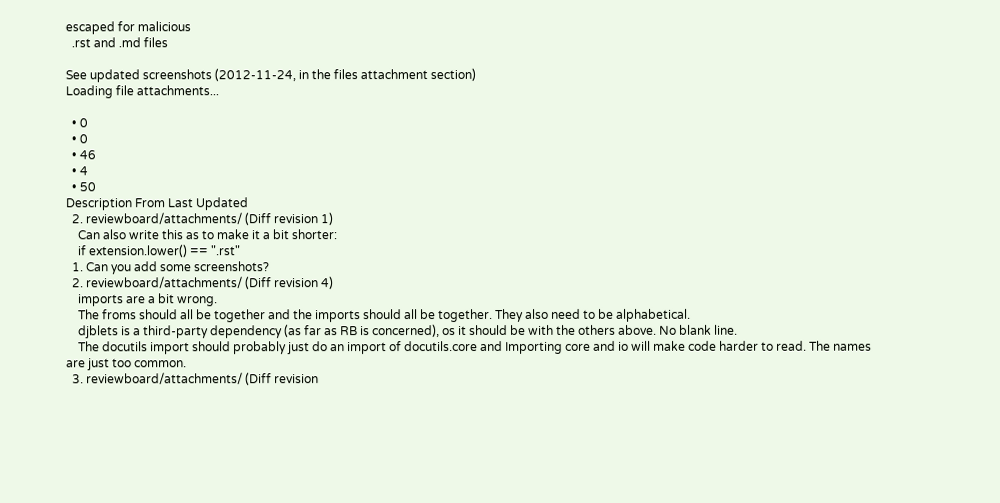escaped for malicious
  .rst and .md files

See updated screenshots (2012-11-24, in the files attachment section)
Loading file attachments...

  • 0
  • 0
  • 46
  • 4
  • 50
Description From Last Updated
  2. reviewboard/attachments/ (Diff revision 1)
    Can also write this as to make it a bit shorter:
    if extension.lower() == ".rst"
  1. Can you add some screenshots?
  2. reviewboard/attachments/ (Diff revision 4)
    imports are a bit wrong.
    The froms should all be together and the imports should all be together. They also need to be alphabetical.
    djblets is a third-party dependency (as far as RB is concerned), os it should be with the others above. No blank line.
    The docutils import should probably just do an import of docutils.core and Importing core and io will make code harder to read. The names are just too common.
  3. reviewboard/attachments/ (Diff revision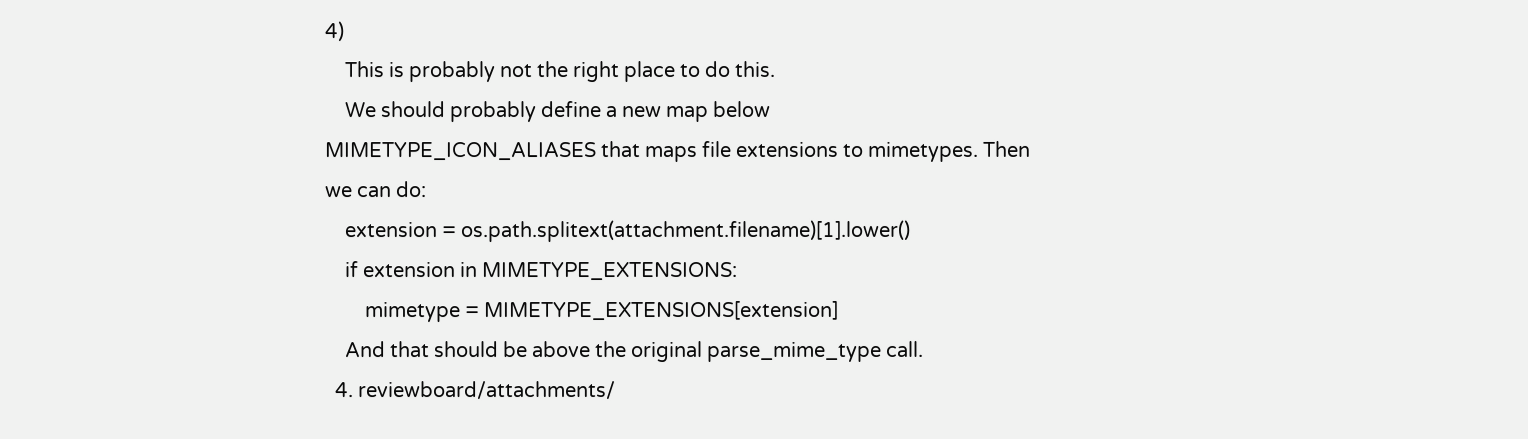4)
    This is probably not the right place to do this.
    We should probably define a new map below MIMETYPE_ICON_ALIASES that maps file extensions to mimetypes. Then we can do:
    extension = os.path.splitext(attachment.filename)[1].lower()
    if extension in MIMETYPE_EXTENSIONS:
        mimetype = MIMETYPE_EXTENSIONS[extension]
    And that should be above the original parse_mime_type call.
  4. reviewboard/attachments/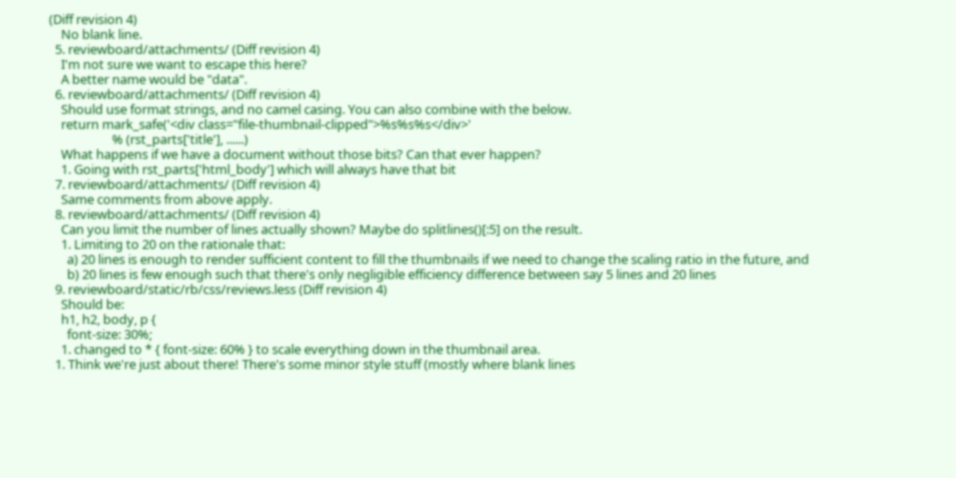(Diff revision 4)
    No blank line.
  5. reviewboard/attachments/ (Diff revision 4)
    I'm not sure we want to escape this here?
    A better name would be "data".
  6. reviewboard/attachments/ (Diff revision 4)
    Should use format strings, and no camel casing. You can also combine with the below.
    return mark_safe('<div class="file-thumbnail-clipped">%s%s%s</div>'
                     % (rst_parts['title'], ......)
    What happens if we have a document without those bits? Can that ever happen?
    1. Going with rst_parts['html_body'] which will always have that bit
  7. reviewboard/attachments/ (Diff revision 4)
    Same comments from above apply.
  8. reviewboard/attachments/ (Diff revision 4)
    Can you limit the number of lines actually shown? Maybe do splitlines()[:5] on the result.
    1. Limiting to 20 on the rationale that:
      a) 20 lines is enough to render sufficient content to fill the thumbnails if we need to change the scaling ratio in the future, and
      b) 20 lines is few enough such that there's only negligible efficiency difference between say 5 lines and 20 lines
  9. reviewboard/static/rb/css/reviews.less (Diff revision 4)
    Should be:
    h1, h2, body, p {
      font-size: 30%;
    1. changed to * { font-size: 60% } to scale everything down in the thumbnail area.
  1. Think we're just about there! There's some minor style stuff (mostly where blank lines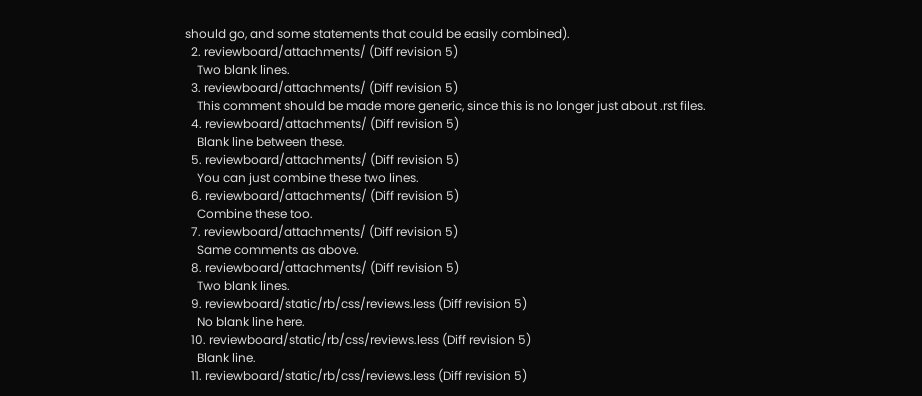should go, and some statements that could be easily combined).
  2. reviewboard/attachments/ (Diff revision 5)
    Two blank lines.
  3. reviewboard/attachments/ (Diff revision 5)
    This comment should be made more generic, since this is no longer just about .rst files.
  4. reviewboard/attachments/ (Diff revision 5)
    Blank line between these.
  5. reviewboard/attachments/ (Diff revision 5)
    You can just combine these two lines.
  6. reviewboard/attachments/ (Diff revision 5)
    Combine these too.
  7. reviewboard/attachments/ (Diff revision 5)
    Same comments as above.
  8. reviewboard/attachments/ (Diff revision 5)
    Two blank lines.
  9. reviewboard/static/rb/css/reviews.less (Diff revision 5)
    No blank line here.
  10. reviewboard/static/rb/css/reviews.less (Diff revision 5)
    Blank line.
  11. reviewboard/static/rb/css/reviews.less (Diff revision 5)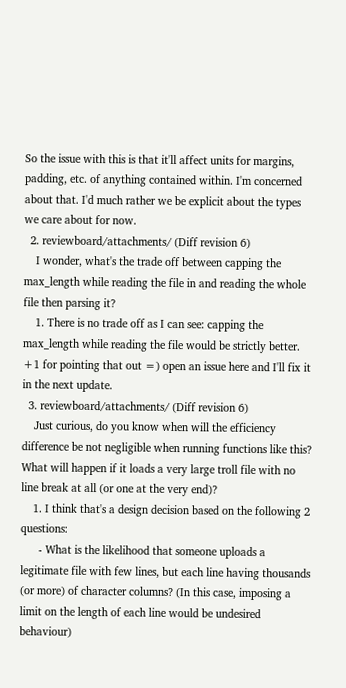So the issue with this is that it'll affect units for margins, padding, etc. of anything contained within. I'm concerned about that. I'd much rather we be explicit about the types we care about for now.
  2. reviewboard/attachments/ (Diff revision 6)
    I wonder, what's the trade off between capping the max_length while reading the file in and reading the whole file then parsing it?
    1. There is no trade off as I can see: capping the max_length while reading the file would be strictly better. +1 for pointing that out =) open an issue here and I'll fix it in the next update.
  3. reviewboard/attachments/ (Diff revision 6)
    Just curious, do you know when will the efficiency difference be not negligible when running functions like this? What will happen if it loads a very large troll file with no line break at all (or one at the very end)?
    1. I think that's a design decision based on the following 2 questions:
      - What is the likelihood that someone uploads a legitimate file with few lines, but each line having thousands (or more) of character columns? (In this case, imposing a limit on the length of each line would be undesired behaviour)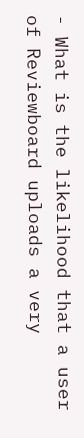- What is the likelihood that a user of Reviewboard uploads a very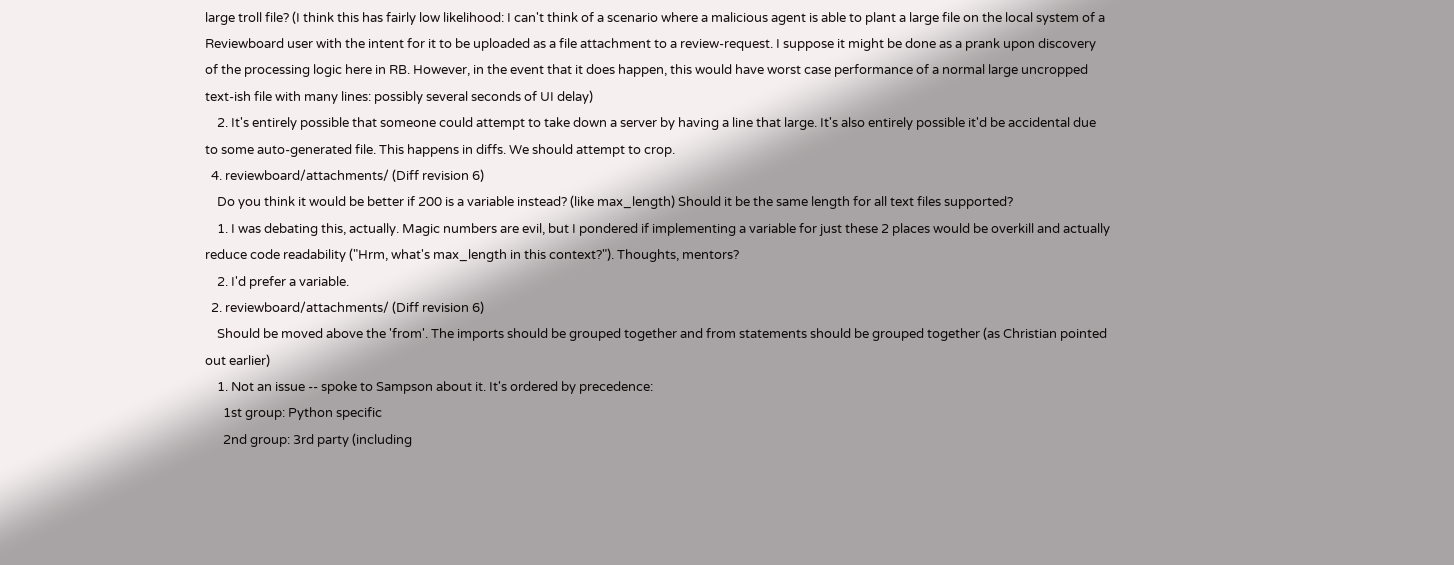large troll file? (I think this has fairly low likelihood: I can't think of a scenario where a malicious agent is able to plant a large file on the local system of a Reviewboard user with the intent for it to be uploaded as a file attachment to a review-request. I suppose it might be done as a prank upon discovery of the processing logic here in RB. However, in the event that it does happen, this would have worst case performance of a normal large uncropped text-ish file with many lines: possibly several seconds of UI delay)
    2. It's entirely possible that someone could attempt to take down a server by having a line that large. It's also entirely possible it'd be accidental due to some auto-generated file. This happens in diffs. We should attempt to crop.
  4. reviewboard/attachments/ (Diff revision 6)
    Do you think it would be better if 200 is a variable instead? (like max_length) Should it be the same length for all text files supported?
    1. I was debating this, actually. Magic numbers are evil, but I pondered if implementing a variable for just these 2 places would be overkill and actually reduce code readability ("Hrm, what's max_length in this context?"). Thoughts, mentors?
    2. I'd prefer a variable.
  2. reviewboard/attachments/ (Diff revision 6)
    Should be moved above the 'from'. The imports should be grouped together and from statements should be grouped together (as Christian pointed out earlier)
    1. Not an issue -- spoke to Sampson about it. It's ordered by precedence:
      1st group: Python specific
      2nd group: 3rd party (including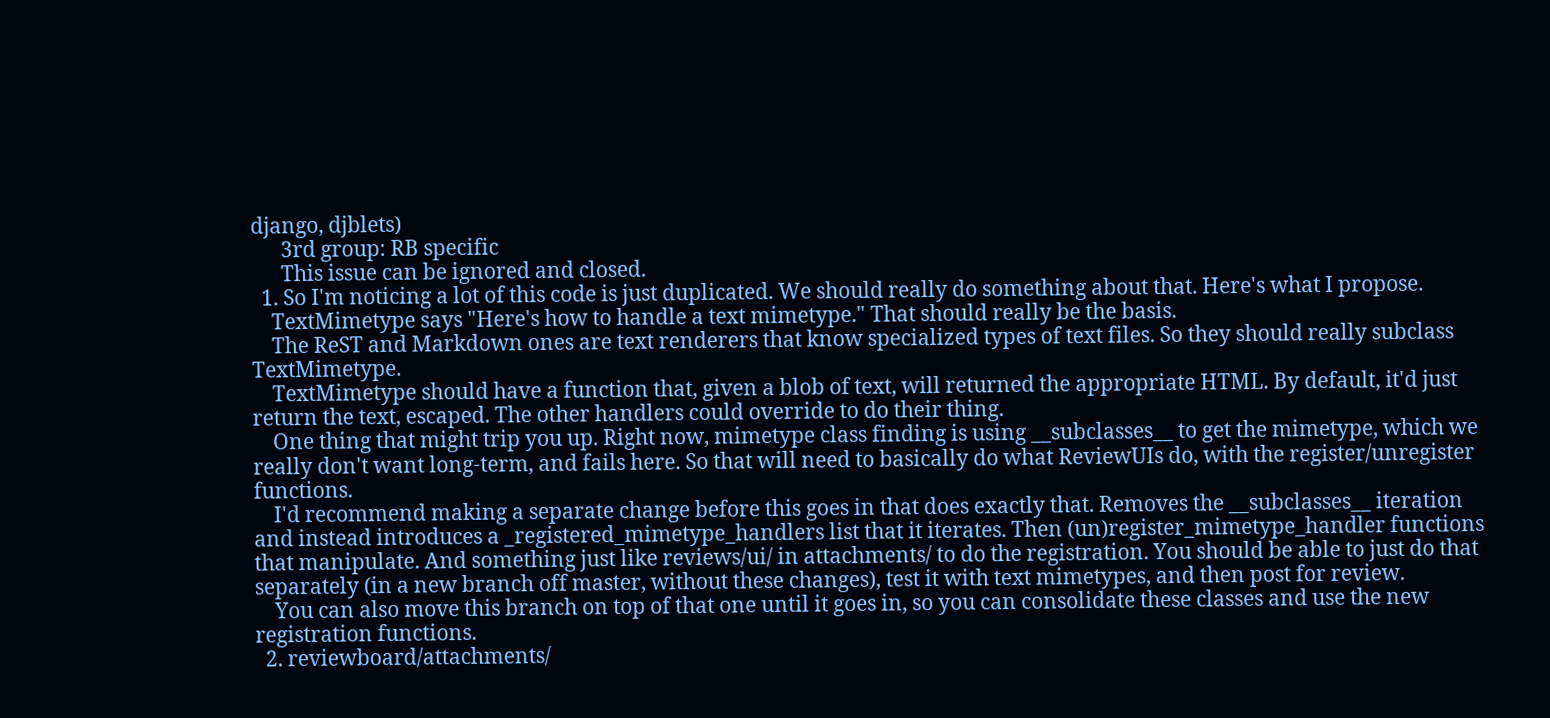django, djblets)
      3rd group: RB specific
      This issue can be ignored and closed.
  1. So I'm noticing a lot of this code is just duplicated. We should really do something about that. Here's what I propose.
    TextMimetype says "Here's how to handle a text mimetype." That should really be the basis.
    The ReST and Markdown ones are text renderers that know specialized types of text files. So they should really subclass TextMimetype.
    TextMimetype should have a function that, given a blob of text, will returned the appropriate HTML. By default, it'd just return the text, escaped. The other handlers could override to do their thing.
    One thing that might trip you up. Right now, mimetype class finding is using __subclasses__ to get the mimetype, which we really don't want long-term, and fails here. So that will need to basically do what ReviewUIs do, with the register/unregister functions.
    I'd recommend making a separate change before this goes in that does exactly that. Removes the __subclasses__ iteration and instead introduces a _registered_mimetype_handlers list that it iterates. Then (un)register_mimetype_handler functions that manipulate. And something just like reviews/ui/ in attachments/ to do the registration. You should be able to just do that separately (in a new branch off master, without these changes), test it with text mimetypes, and then post for review.
    You can also move this branch on top of that one until it goes in, so you can consolidate these classes and use the new registration functions.
  2. reviewboard/attachments/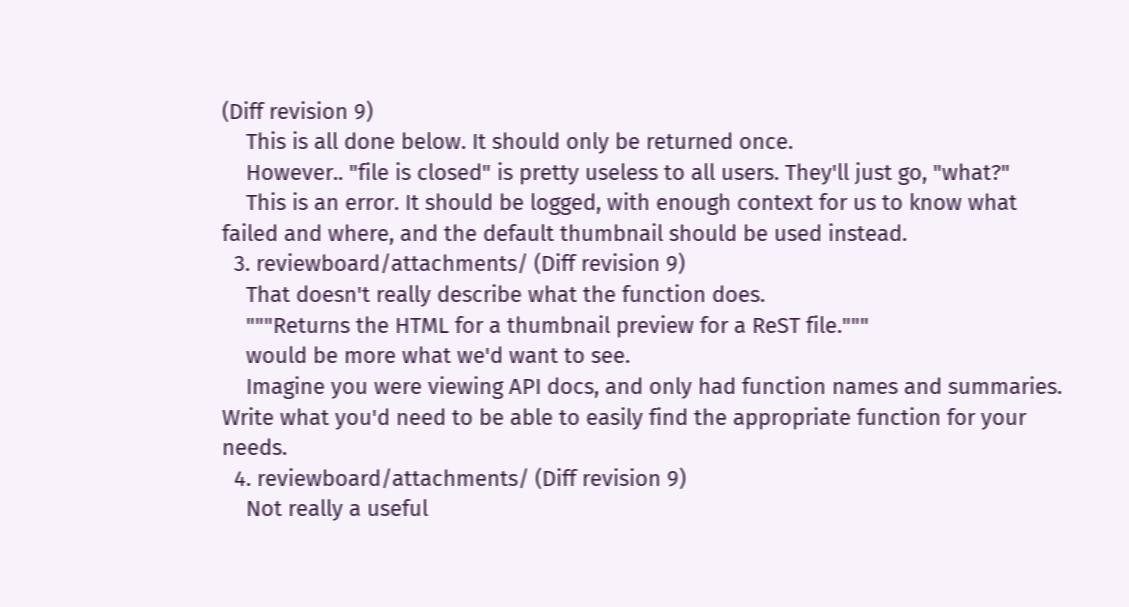(Diff revision 9)
    This is all done below. It should only be returned once.
    However.. "file is closed" is pretty useless to all users. They'll just go, "what?"
    This is an error. It should be logged, with enough context for us to know what failed and where, and the default thumbnail should be used instead.
  3. reviewboard/attachments/ (Diff revision 9)
    That doesn't really describe what the function does.
    """Returns the HTML for a thumbnail preview for a ReST file."""
    would be more what we'd want to see.
    Imagine you were viewing API docs, and only had function names and summaries. Write what you'd need to be able to easily find the appropriate function for your needs.
  4. reviewboard/attachments/ (Diff revision 9)
    Not really a useful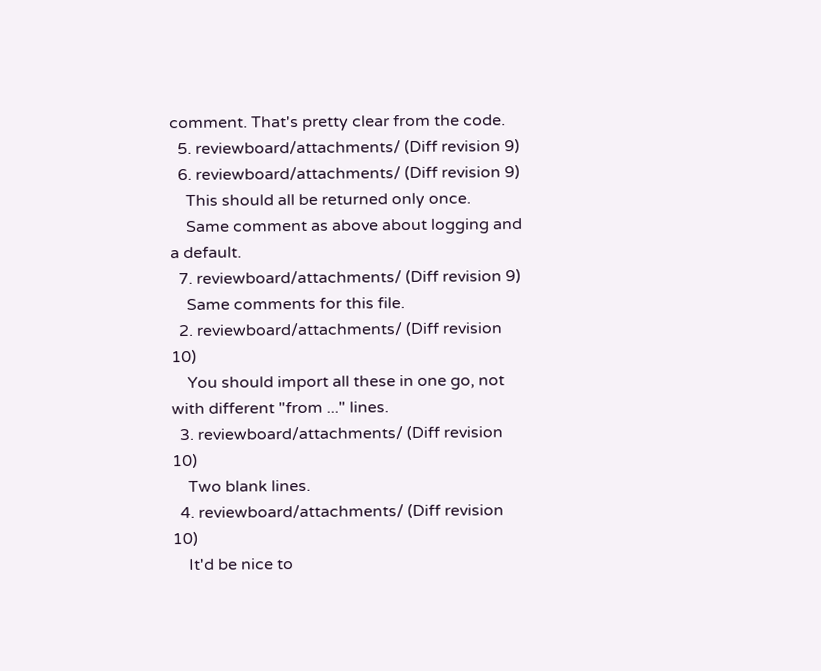comment. That's pretty clear from the code.
  5. reviewboard/attachments/ (Diff revision 9)
  6. reviewboard/attachments/ (Diff revision 9)
    This should all be returned only once.
    Same comment as above about logging and a default.
  7. reviewboard/attachments/ (Diff revision 9)
    Same comments for this file.
  2. reviewboard/attachments/ (Diff revision 10)
    You should import all these in one go, not with different "from ..." lines.
  3. reviewboard/attachments/ (Diff revision 10)
    Two blank lines.
  4. reviewboard/attachments/ (Diff revision 10)
    It'd be nice to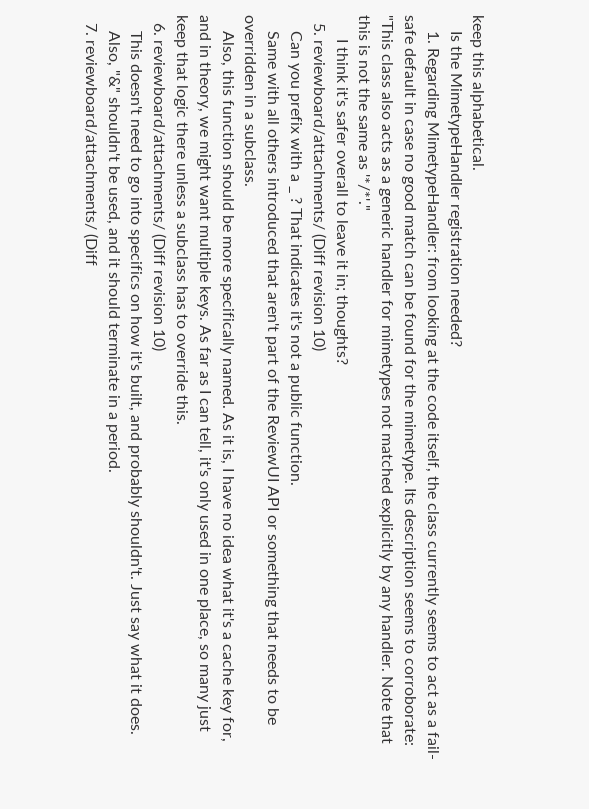keep this alphabetical.
    Is the MimetypeHandler registration needed?
    1. Regarding MimetypeHandler: from looking at the code itself, the class currently seems to act as a fail-safe default in case no good match can be found for the mimetype. Its description seems to corroborate: "This class also acts as a generic handler for mimetypes not matched explicitly by any handler. Note that this is not the same as '*/*'."
      I think it's safer overall to leave it in; thoughts?
  5. reviewboard/attachments/ (Diff revision 10)
    Can you prefix with a _ ? That indicates it's not a public function.
    Same with all others introduced that aren't part of the ReviewUI API or something that needs to be overridden in a subclass.
    Also, this function should be more specifically named. As it is, I have no idea what it's a cache key for, and in theory, we might want multiple keys. As far as I can tell, it's only used in one place, so many just keep that logic there unless a subclass has to override this.
  6. reviewboard/attachments/ (Diff revision 10)
    This doesn't need to go into specifics on how it's built, and probably shouldn't. Just say what it does.
    Also, "&" shouldn't be used, and it should terminate in a period.
  7. reviewboard/attachments/ (Diff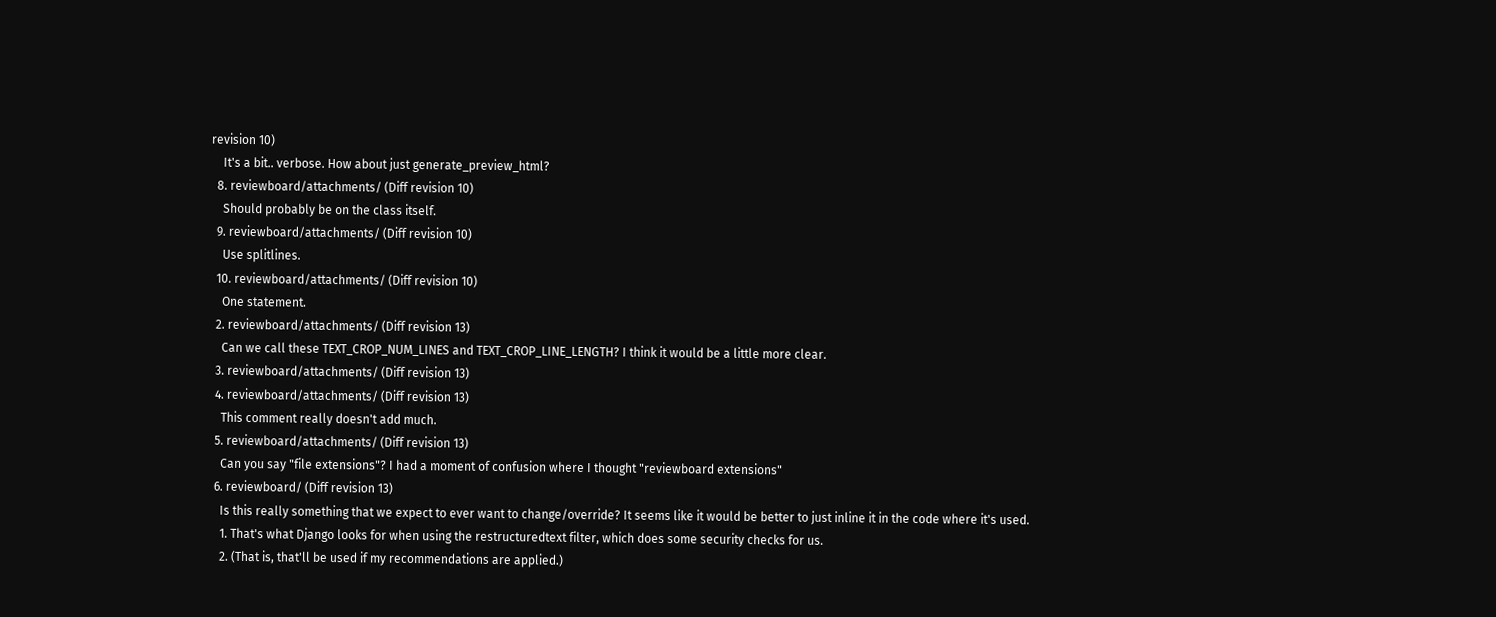revision 10)
    It's a bit.. verbose. How about just generate_preview_html?
  8. reviewboard/attachments/ (Diff revision 10)
    Should probably be on the class itself.
  9. reviewboard/attachments/ (Diff revision 10)
    Use splitlines.
  10. reviewboard/attachments/ (Diff revision 10)
    One statement.
  2. reviewboard/attachments/ (Diff revision 13)
    Can we call these TEXT_CROP_NUM_LINES and TEXT_CROP_LINE_LENGTH? I think it would be a little more clear.
  3. reviewboard/attachments/ (Diff revision 13)
  4. reviewboard/attachments/ (Diff revision 13)
    This comment really doesn't add much.
  5. reviewboard/attachments/ (Diff revision 13)
    Can you say "file extensions"? I had a moment of confusion where I thought "reviewboard extensions"
  6. reviewboard/ (Diff revision 13)
    Is this really something that we expect to ever want to change/override? It seems like it would be better to just inline it in the code where it's used.
    1. That's what Django looks for when using the restructuredtext filter, which does some security checks for us.
    2. (That is, that'll be used if my recommendations are applied.)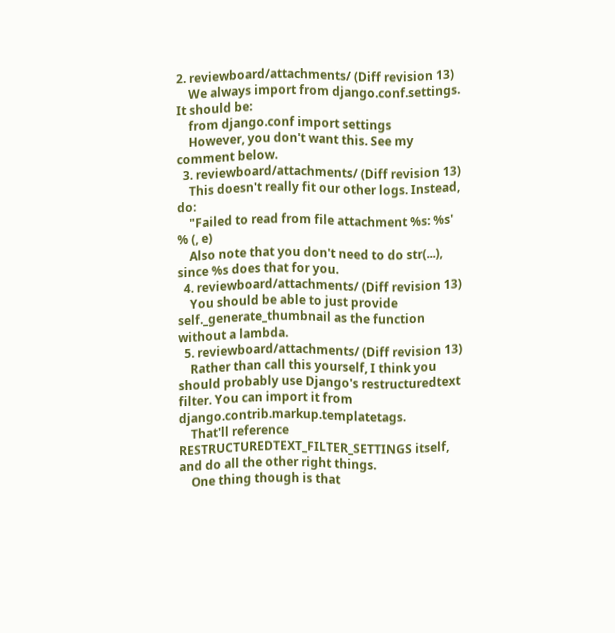2. reviewboard/attachments/ (Diff revision 13)
    We always import from django.conf.settings. It should be:
    from django.conf import settings
    However, you don't want this. See my comment below.
  3. reviewboard/attachments/ (Diff revision 13)
    This doesn't really fit our other logs. Instead, do:
    "Failed to read from file attachment %s: %s' % (, e)
    Also note that you don't need to do str(...), since %s does that for you.
  4. reviewboard/attachments/ (Diff revision 13)
    You should be able to just provide self._generate_thumbnail as the function without a lambda.
  5. reviewboard/attachments/ (Diff revision 13)
    Rather than call this yourself, I think you should probably use Django's restructuredtext filter. You can import it from django.contrib.markup.templatetags.
    That'll reference RESTRUCTUREDTEXT_FILTER_SETTINGS itself, and do all the other right things.
    One thing though is that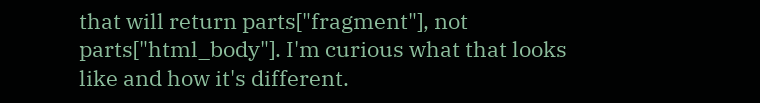that will return parts["fragment"], not parts["html_body"]. I'm curious what that looks like and how it's different.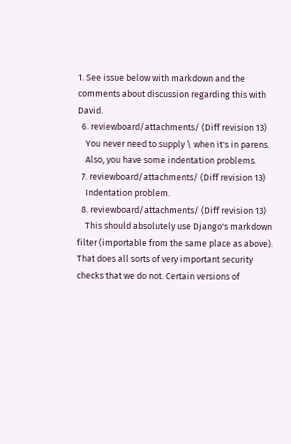1. See issue below with markdown and the comments about discussion regarding this with David.
  6. reviewboard/attachments/ (Diff revision 13)
    You never need to supply \ when it's in parens.
    Also, you have some indentation problems.
  7. reviewboard/attachments/ (Diff revision 13)
    Indentation problem.
  8. reviewboard/attachments/ (Diff revision 13)
    This should absolutely use Django's markdown filter (importable from the same place as above). That does all sorts of very important security checks that we do not. Certain versions of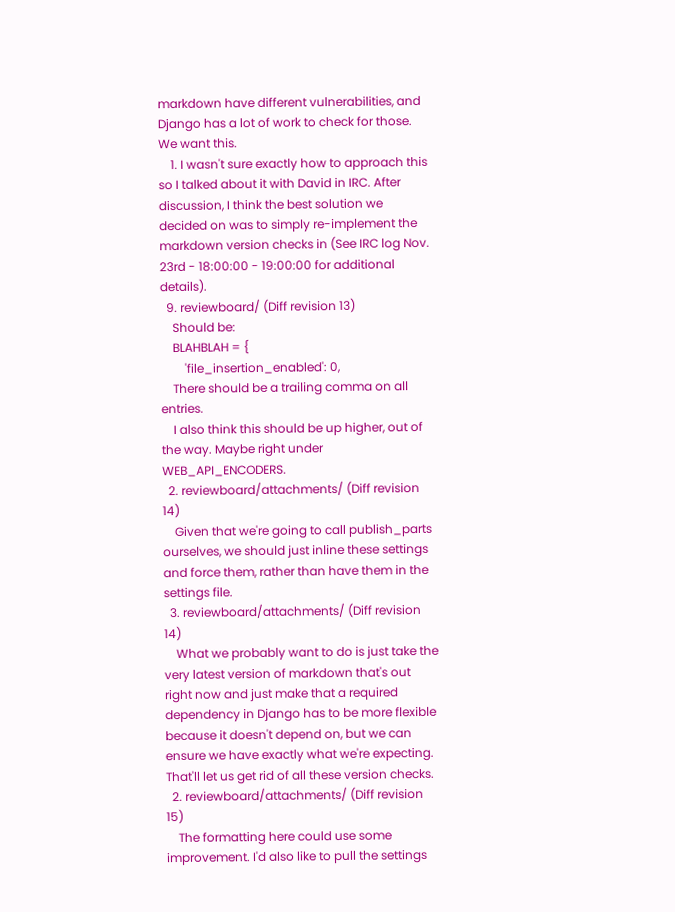markdown have different vulnerabilities, and Django has a lot of work to check for those. We want this.
    1. I wasn't sure exactly how to approach this so I talked about it with David in IRC. After discussion, I think the best solution we decided on was to simply re-implement the markdown version checks in (See IRC log Nov. 23rd - 18:00:00 - 19:00:00 for additional details).
  9. reviewboard/ (Diff revision 13)
    Should be:
    BLAHBLAH = {
        'file_insertion_enabled': 0,
    There should be a trailing comma on all entries.
    I also think this should be up higher, out of the way. Maybe right under WEB_API_ENCODERS.
  2. reviewboard/attachments/ (Diff revision 14)
    Given that we're going to call publish_parts ourselves, we should just inline these settings and force them, rather than have them in the settings file.
  3. reviewboard/attachments/ (Diff revision 14)
    What we probably want to do is just take the very latest version of markdown that's out right now and just make that a required dependency in Django has to be more flexible because it doesn't depend on, but we can ensure we have exactly what we're expecting. That'll let us get rid of all these version checks.
  2. reviewboard/attachments/ (Diff revision 15)
    The formatting here could use some improvement. I'd also like to pull the settings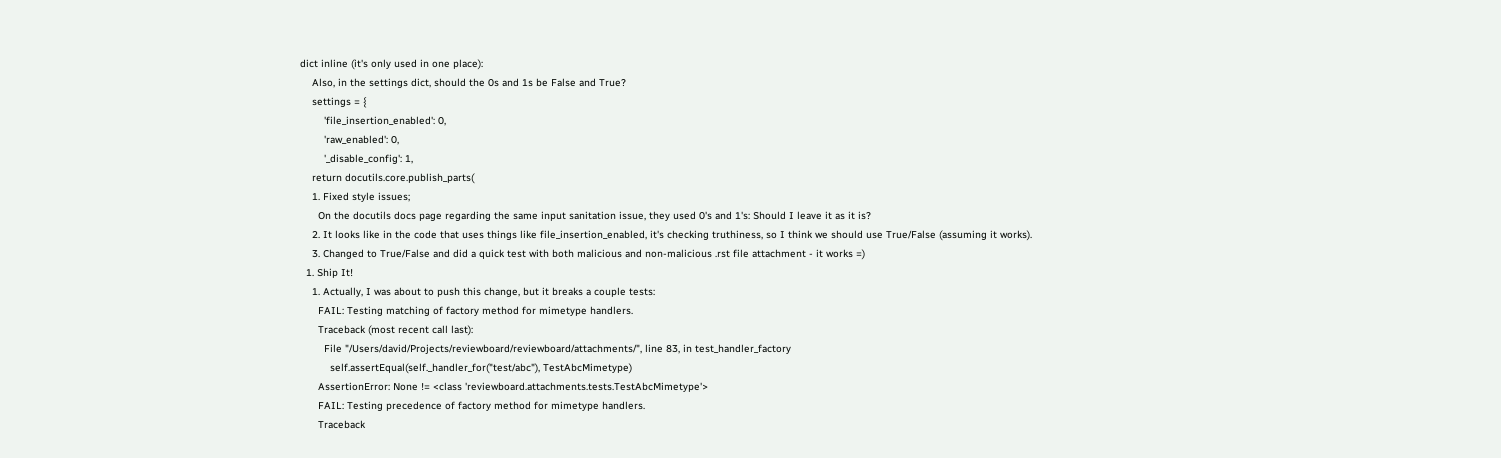dict inline (it's only used in one place):
    Also, in the settings dict, should the 0s and 1s be False and True?
    settings = {
        'file_insertion_enabled': 0,
        'raw_enabled': 0,
        '_disable_config': 1,
    return docutils.core.publish_parts(
    1. Fixed style issues;
      On the docutils docs page regarding the same input sanitation issue, they used 0's and 1's: Should I leave it as it is?
    2. It looks like in the code that uses things like file_insertion_enabled, it's checking truthiness, so I think we should use True/False (assuming it works).
    3. Changed to True/False and did a quick test with both malicious and non-malicious .rst file attachment - it works =)
  1. Ship It!
    1. Actually, I was about to push this change, but it breaks a couple tests:
      FAIL: Testing matching of factory method for mimetype handlers.
      Traceback (most recent call last):
        File "/Users/david/Projects/reviewboard/reviewboard/attachments/", line 83, in test_handler_factory
          self.assertEqual(self._handler_for("test/abc"), TestAbcMimetype)
      AssertionError: None != <class 'reviewboard.attachments.tests.TestAbcMimetype'>
      FAIL: Testing precedence of factory method for mimetype handlers.
      Traceback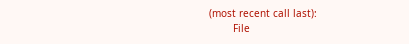(most recent call last):
        File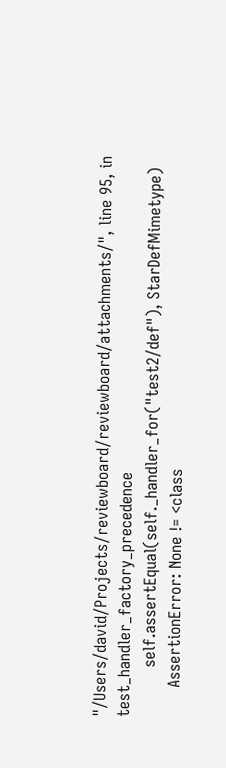"/Users/david/Projects/reviewboard/reviewboard/attachments/", line 95, in test_handler_factory_precedence
          self.assertEqual(self._handler_for("test2/def"), StarDefMimetype)
      AssertionError: None != <class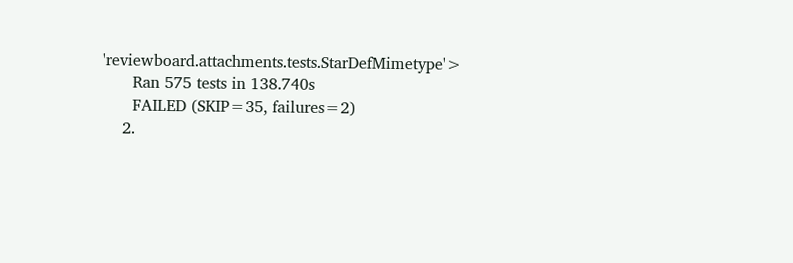'reviewboard.attachments.tests.StarDefMimetype'>
      Ran 575 tests in 138.740s
      FAILED (SKIP=35, failures=2)
    2.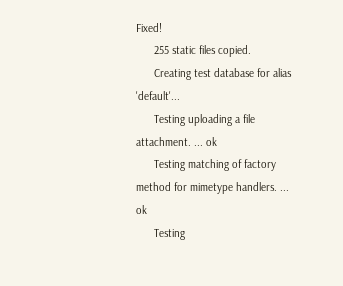Fixed!
      255 static files copied.
      Creating test database for alias 'default'...
      Testing uploading a file attachment. ... ok
      Testing matching of factory method for mimetype handlers. ... ok
      Testing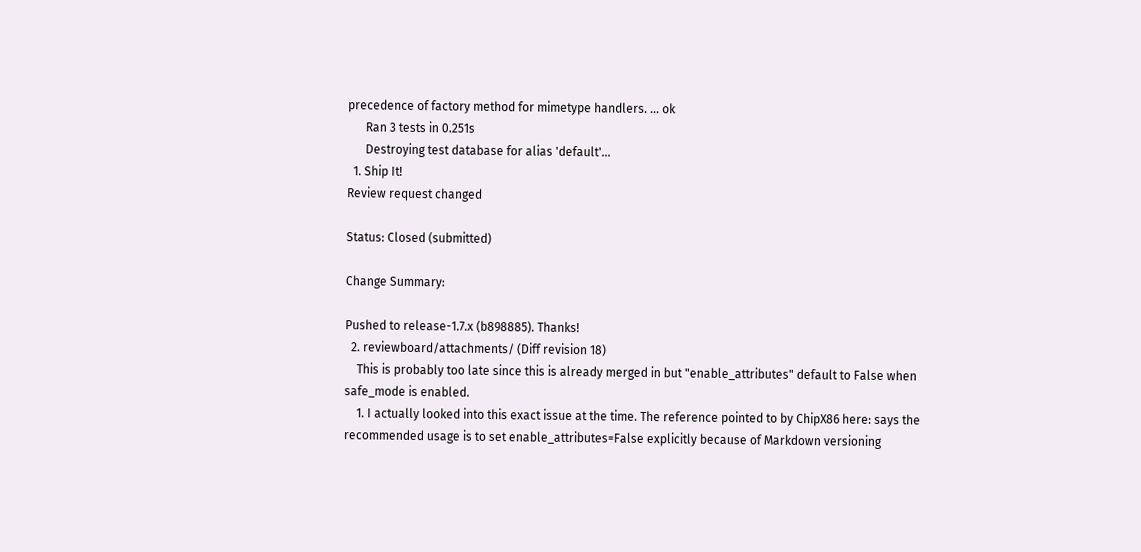precedence of factory method for mimetype handlers. ... ok
      Ran 3 tests in 0.251s
      Destroying test database for alias 'default'...
  1. Ship It!
Review request changed

Status: Closed (submitted)

Change Summary:

Pushed to release-1.7.x (b898885). Thanks!
  2. reviewboard/attachments/ (Diff revision 18)
    This is probably too late since this is already merged in but "enable_attributes" default to False when safe_mode is enabled.
    1. I actually looked into this exact issue at the time. The reference pointed to by ChipX86 here: says the recommended usage is to set enable_attributes=False explicitly because of Markdown versioning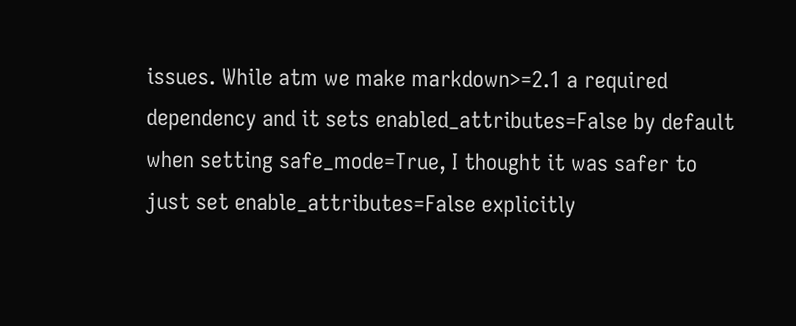issues. While atm we make markdown>=2.1 a required dependency and it sets enabled_attributes=False by default when setting safe_mode=True, I thought it was safer to just set enable_attributes=False explicitly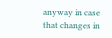anyway in case that changes in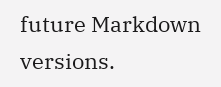future Markdown versions.